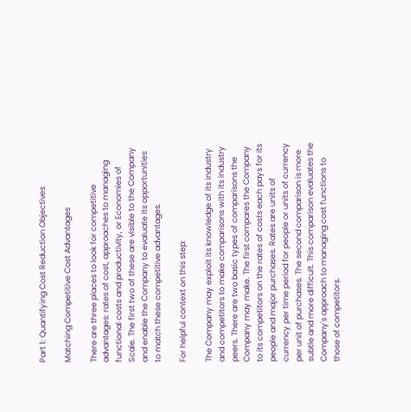Part 1: Quantifying Cost Reduction Objectives

Matching Competitive Cost Advantages

There are three places to look for competitive advantages: rates of cost, approaches to managing functional costs and productivity, or Economies of Scale. The first two of these are visible to the Company and enable the Company to evaluate its opportunities to match these competitive advantages.

For helpful context on this step:

The Company may exploit its knowledge of its industry and competitors to make comparisons with its industry peers. There are two basic types of comparisons the Company may make. The first compares the Company to its competitors on the rates of costs each pays for its people and major purchases. Rates are units of currency per time period for people or units of currency per unit of purchases. The second comparison is more subtle and more difficult. This comparison evaluates the Company's approach to managing cost functions to those of competitors.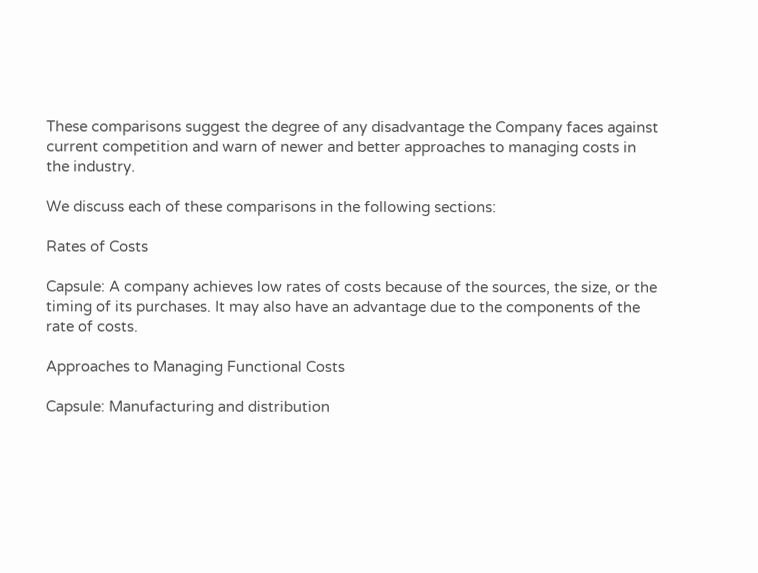These comparisons suggest the degree of any disadvantage the Company faces against current competition and warn of newer and better approaches to managing costs in the industry.

We discuss each of these comparisons in the following sections:

Rates of Costs

Capsule: A company achieves low rates of costs because of the sources, the size, or the timing of its purchases. It may also have an advantage due to the components of the rate of costs.

Approaches to Managing Functional Costs

Capsule: Manufacturing and distribution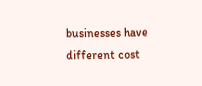businesses have different cost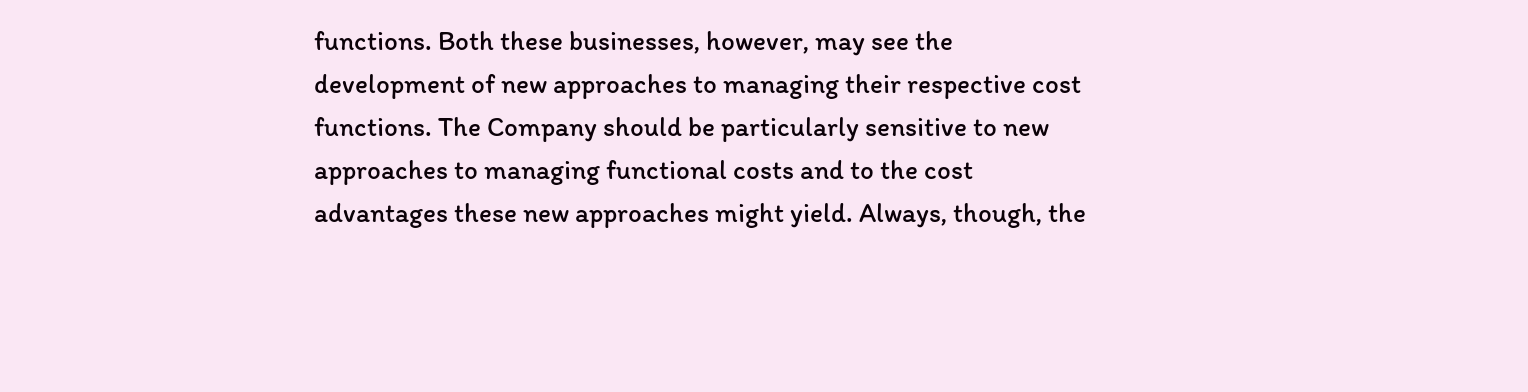functions. Both these businesses, however, may see the development of new approaches to managing their respective cost functions. The Company should be particularly sensitive to new approaches to managing functional costs and to the cost advantages these new approaches might yield. Always, though, the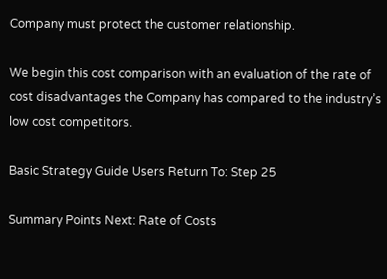Company must protect the customer relationship.

We begin this cost comparison with an evaluation of the rate of cost disadvantages the Company has compared to the industry’s low cost competitors.

Basic Strategy Guide Users Return To: Step 25

Summary Points Next: Rate of Costs